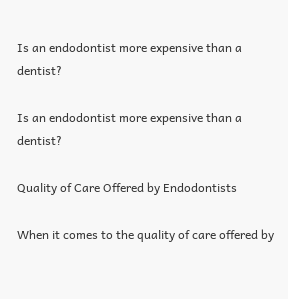Is an endodontist more expensive than a dentist?

Is an endodontist more expensive than a dentist?

Quality of Care Offered by Endodontists

When it comes to the quality of care offered by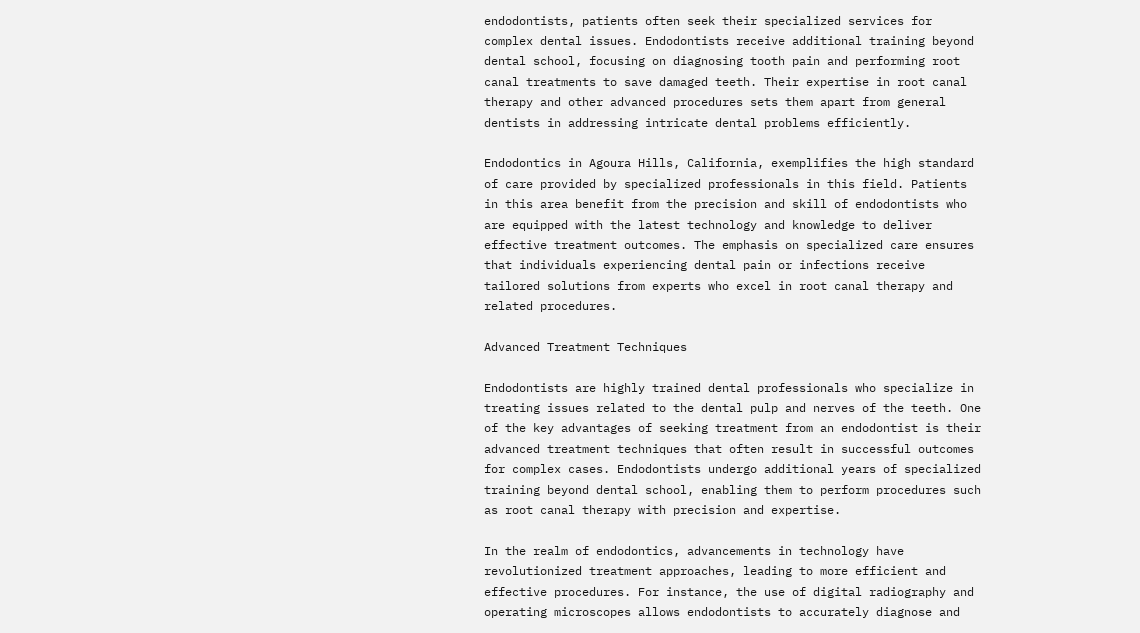endodontists, patients often seek their specialized services for complex dental issues. Endodontists receive additional training beyond dental school, focusing on diagnosing tooth pain and performing root canal treatments to save damaged teeth. Their expertise in root canal therapy and other advanced procedures sets them apart from general dentists in addressing intricate dental problems efficiently.

Endodontics in Agoura Hills, California, exemplifies the high standard of care provided by specialized professionals in this field. Patients in this area benefit from the precision and skill of endodontists who are equipped with the latest technology and knowledge to deliver effective treatment outcomes. The emphasis on specialized care ensures that individuals experiencing dental pain or infections receive tailored solutions from experts who excel in root canal therapy and related procedures.

Advanced Treatment Techniques

Endodontists are highly trained dental professionals who specialize in treating issues related to the dental pulp and nerves of the teeth. One of the key advantages of seeking treatment from an endodontist is their advanced treatment techniques that often result in successful outcomes for complex cases. Endodontists undergo additional years of specialized training beyond dental school, enabling them to perform procedures such as root canal therapy with precision and expertise.

In the realm of endodontics, advancements in technology have revolutionized treatment approaches, leading to more efficient and effective procedures. For instance, the use of digital radiography and operating microscopes allows endodontists to accurately diagnose and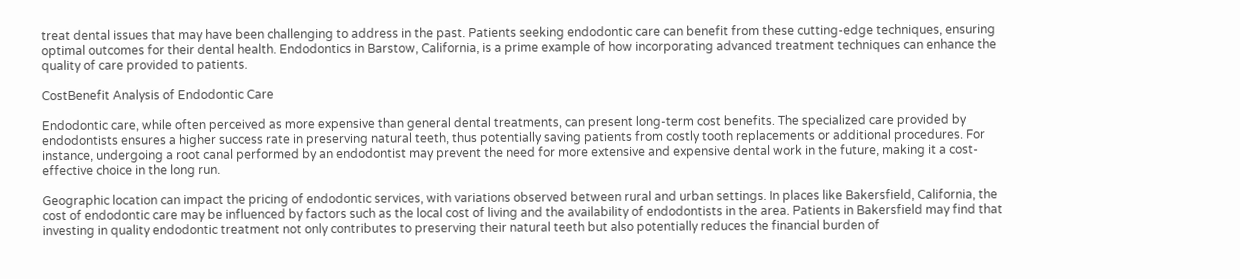treat dental issues that may have been challenging to address in the past. Patients seeking endodontic care can benefit from these cutting-edge techniques, ensuring optimal outcomes for their dental health. Endodontics in Barstow, California, is a prime example of how incorporating advanced treatment techniques can enhance the quality of care provided to patients.

CostBenefit Analysis of Endodontic Care

Endodontic care, while often perceived as more expensive than general dental treatments, can present long-term cost benefits. The specialized care provided by endodontists ensures a higher success rate in preserving natural teeth, thus potentially saving patients from costly tooth replacements or additional procedures. For instance, undergoing a root canal performed by an endodontist may prevent the need for more extensive and expensive dental work in the future, making it a cost-effective choice in the long run.

Geographic location can impact the pricing of endodontic services, with variations observed between rural and urban settings. In places like Bakersfield, California, the cost of endodontic care may be influenced by factors such as the local cost of living and the availability of endodontists in the area. Patients in Bakersfield may find that investing in quality endodontic treatment not only contributes to preserving their natural teeth but also potentially reduces the financial burden of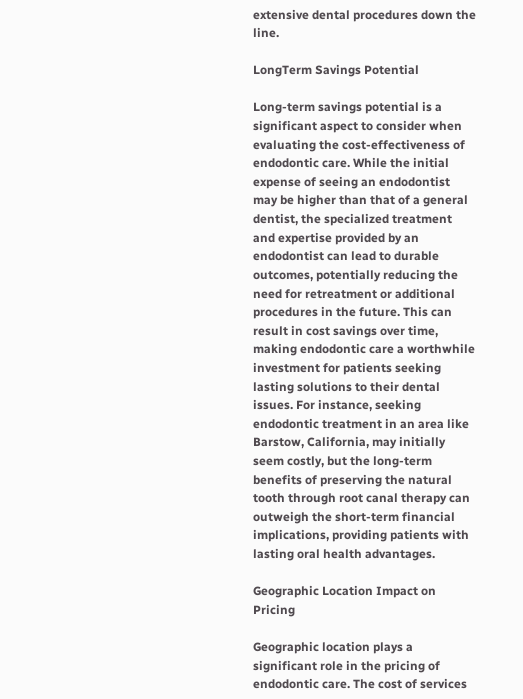extensive dental procedures down the line.

LongTerm Savings Potential

Long-term savings potential is a significant aspect to consider when evaluating the cost-effectiveness of endodontic care. While the initial expense of seeing an endodontist may be higher than that of a general dentist, the specialized treatment and expertise provided by an endodontist can lead to durable outcomes, potentially reducing the need for retreatment or additional procedures in the future. This can result in cost savings over time, making endodontic care a worthwhile investment for patients seeking lasting solutions to their dental issues. For instance, seeking endodontic treatment in an area like Barstow, California, may initially seem costly, but the long-term benefits of preserving the natural tooth through root canal therapy can outweigh the short-term financial implications, providing patients with lasting oral health advantages.

Geographic Location Impact on Pricing

Geographic location plays a significant role in the pricing of endodontic care. The cost of services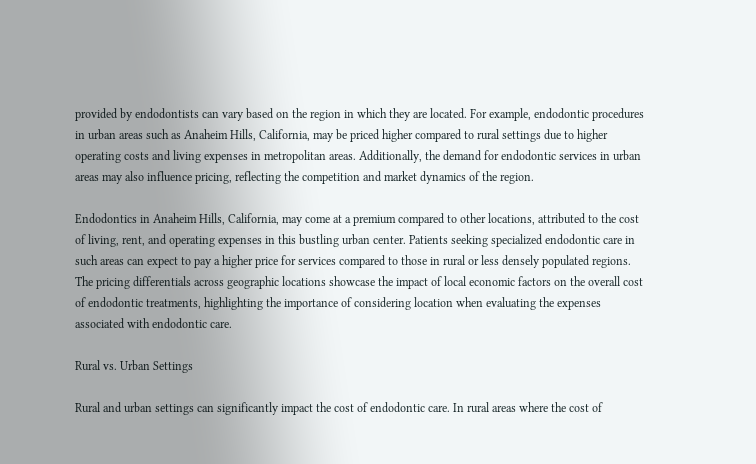provided by endodontists can vary based on the region in which they are located. For example, endodontic procedures in urban areas such as Anaheim Hills, California, may be priced higher compared to rural settings due to higher operating costs and living expenses in metropolitan areas. Additionally, the demand for endodontic services in urban areas may also influence pricing, reflecting the competition and market dynamics of the region.

Endodontics in Anaheim Hills, California, may come at a premium compared to other locations, attributed to the cost of living, rent, and operating expenses in this bustling urban center. Patients seeking specialized endodontic care in such areas can expect to pay a higher price for services compared to those in rural or less densely populated regions. The pricing differentials across geographic locations showcase the impact of local economic factors on the overall cost of endodontic treatments, highlighting the importance of considering location when evaluating the expenses associated with endodontic care.

Rural vs. Urban Settings

Rural and urban settings can significantly impact the cost of endodontic care. In rural areas where the cost of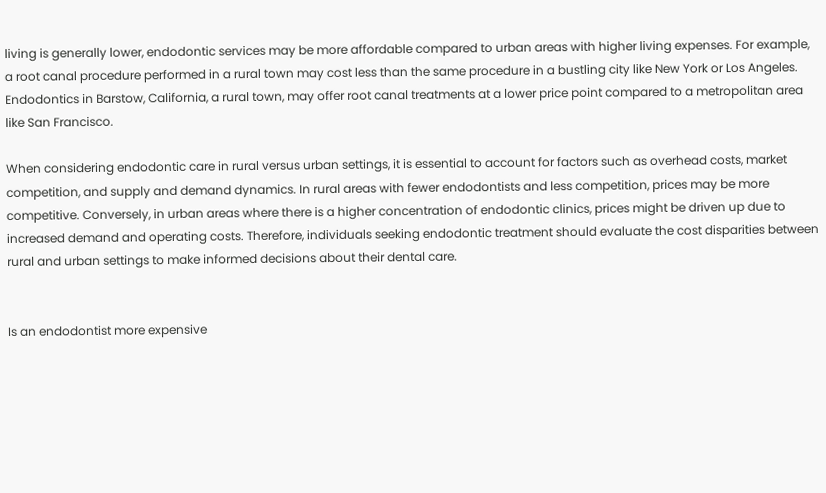living is generally lower, endodontic services may be more affordable compared to urban areas with higher living expenses. For example, a root canal procedure performed in a rural town may cost less than the same procedure in a bustling city like New York or Los Angeles. Endodontics in Barstow, California, a rural town, may offer root canal treatments at a lower price point compared to a metropolitan area like San Francisco.

When considering endodontic care in rural versus urban settings, it is essential to account for factors such as overhead costs, market competition, and supply and demand dynamics. In rural areas with fewer endodontists and less competition, prices may be more competitive. Conversely, in urban areas where there is a higher concentration of endodontic clinics, prices might be driven up due to increased demand and operating costs. Therefore, individuals seeking endodontic treatment should evaluate the cost disparities between rural and urban settings to make informed decisions about their dental care.


Is an endodontist more expensive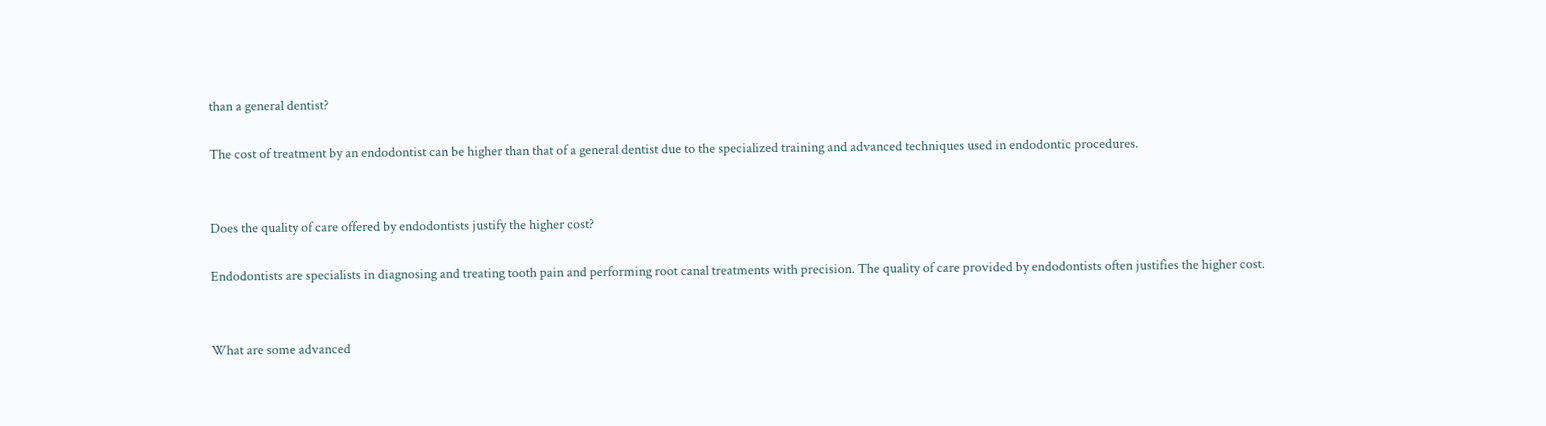than a general dentist?

The cost of treatment by an endodontist can be higher than that of a general dentist due to the specialized training and advanced techniques used in endodontic procedures.


Does the quality of care offered by endodontists justify the higher cost?

Endodontists are specialists in diagnosing and treating tooth pain and performing root canal treatments with precision. The quality of care provided by endodontists often justifies the higher cost.


What are some advanced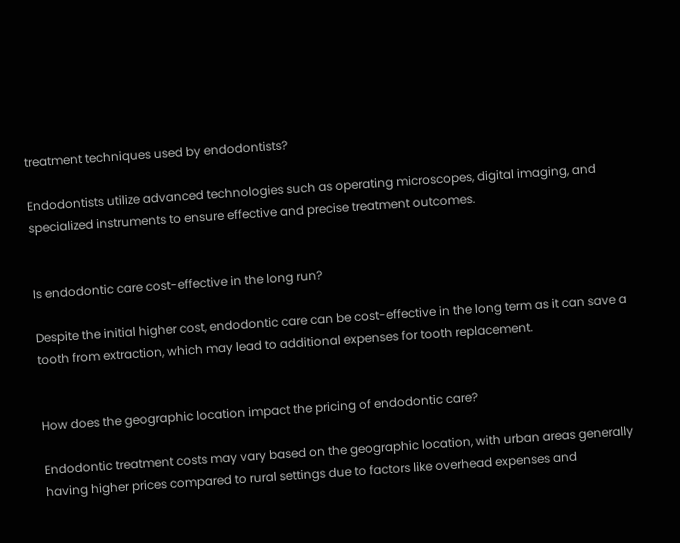treatment techniques used by endodontists?

Endodontists utilize advanced technologies such as operating microscopes, digital imaging, and specialized instruments to ensure effective and precise treatment outcomes.


Is endodontic care cost-effective in the long run?

Despite the initial higher cost, endodontic care can be cost-effective in the long term as it can save a tooth from extraction, which may lead to additional expenses for tooth replacement.


How does the geographic location impact the pricing of endodontic care?

Endodontic treatment costs may vary based on the geographic location, with urban areas generally having higher prices compared to rural settings due to factors like overhead expenses and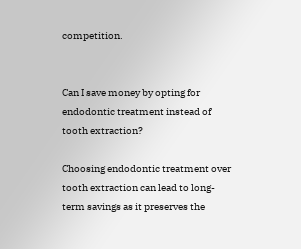competition.


Can I save money by opting for endodontic treatment instead of tooth extraction?

Choosing endodontic treatment over tooth extraction can lead to long-term savings as it preserves the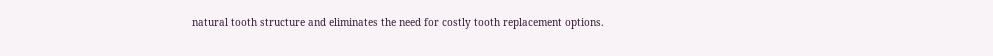natural tooth structure and eliminates the need for costly tooth replacement options.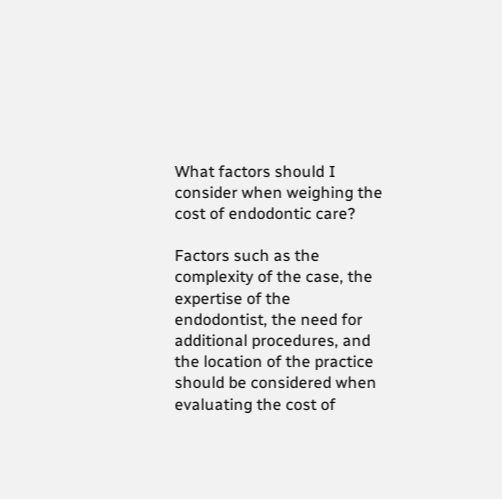What factors should I consider when weighing the cost of endodontic care?

Factors such as the complexity of the case, the expertise of the endodontist, the need for additional procedures, and the location of the practice should be considered when evaluating the cost of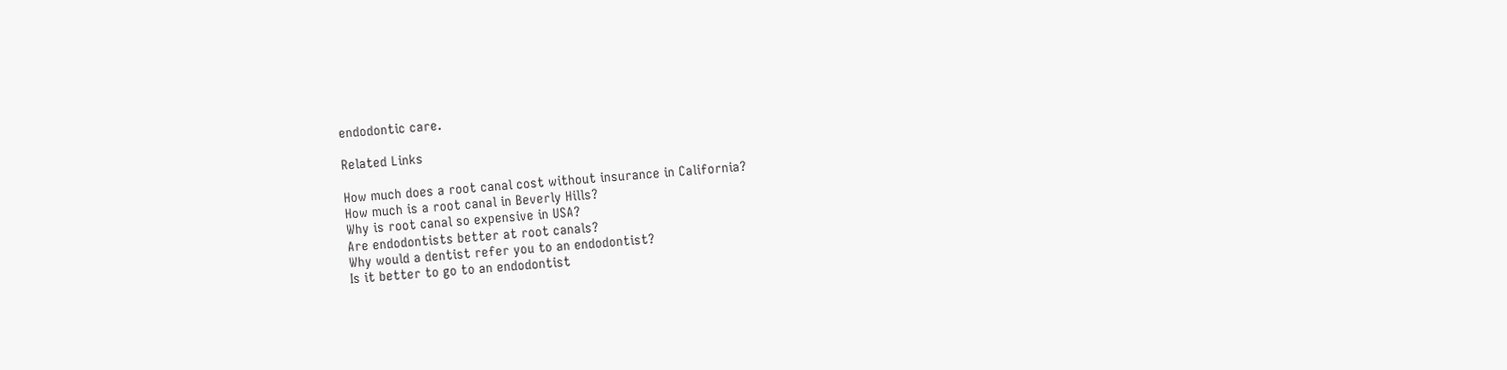endodontic care.

Related Links

How much does a root canal cost without insurance in California?
How much is a root canal in Beverly Hills?
Why is root canal so expensive in USA?
Are endodontists better at root canals?
Why would a dentist refer you to an endodontist?
Is it better to go to an endodontist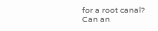for a root canal?
Can an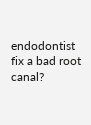endodontist fix a bad root canal?